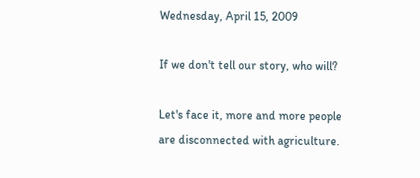Wednesday, April 15, 2009

If we don't tell our story, who will?

Let's face it, more and more people are disconnected with agriculture.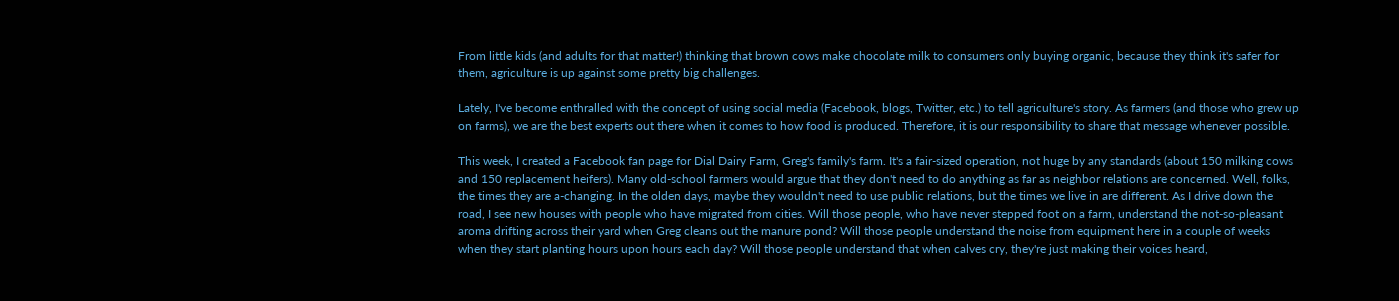From little kids (and adults for that matter!) thinking that brown cows make chocolate milk to consumers only buying organic, because they think it's safer for them, agriculture is up against some pretty big challenges.

Lately, I've become enthralled with the concept of using social media (Facebook, blogs, Twitter, etc.) to tell agriculture's story. As farmers (and those who grew up on farms), we are the best experts out there when it comes to how food is produced. Therefore, it is our responsibility to share that message whenever possible.

This week, I created a Facebook fan page for Dial Dairy Farm, Greg's family's farm. It's a fair-sized operation, not huge by any standards (about 150 milking cows and 150 replacement heifers). Many old-school farmers would argue that they don't need to do anything as far as neighbor relations are concerned. Well, folks, the times they are a-changing. In the olden days, maybe they wouldn't need to use public relations, but the times we live in are different. As I drive down the road, I see new houses with people who have migrated from cities. Will those people, who have never stepped foot on a farm, understand the not-so-pleasant aroma drifting across their yard when Greg cleans out the manure pond? Will those people understand the noise from equipment here in a couple of weeks when they start planting hours upon hours each day? Will those people understand that when calves cry, they're just making their voices heard,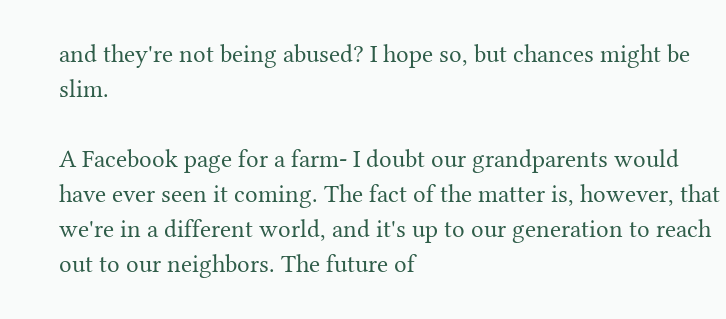and they're not being abused? I hope so, but chances might be slim.

A Facebook page for a farm- I doubt our grandparents would have ever seen it coming. The fact of the matter is, however, that we're in a different world, and it's up to our generation to reach out to our neighbors. The future of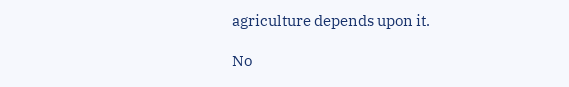agriculture depends upon it.

No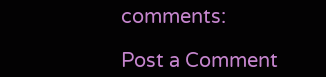comments:

Post a Comment